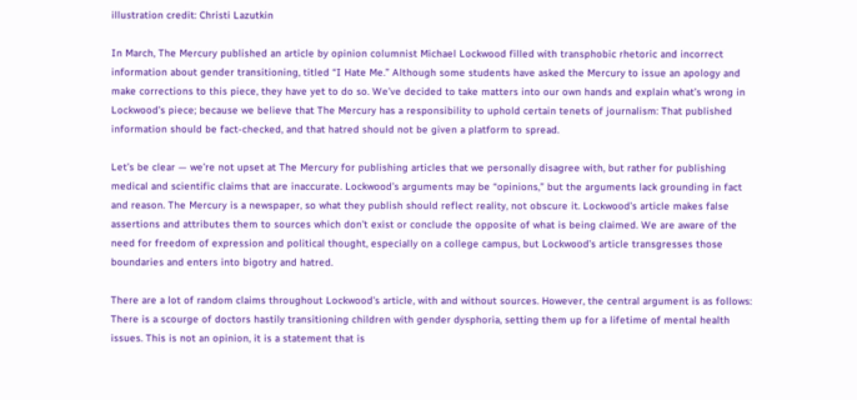illustration credit: Christi Lazutkin

In March, The Mercury published an article by opinion columnist Michael Lockwood filled with transphobic rhetoric and incorrect information about gender transitioning, titled “I Hate Me.” Although some students have asked the Mercury to issue an apology and make corrections to this piece, they have yet to do so. We’ve decided to take matters into our own hands and explain what’s wrong in Lockwood’s piece; because we believe that The Mercury has a responsibility to uphold certain tenets of journalism: That published information should be fact-checked, and that hatred should not be given a platform to spread.

Let’s be clear — we’re not upset at The Mercury for publishing articles that we personally disagree with, but rather for publishing medical and scientific claims that are inaccurate. Lockwood’s arguments may be “opinions,” but the arguments lack grounding in fact and reason. The Mercury is a newspaper, so what they publish should reflect reality, not obscure it. Lockwood’s article makes false assertions and attributes them to sources which don’t exist or conclude the opposite of what is being claimed. We are aware of the need for freedom of expression and political thought, especially on a college campus, but Lockwood’s article transgresses those boundaries and enters into bigotry and hatred.

There are a lot of random claims throughout Lockwood’s article, with and without sources. However, the central argument is as follows: There is a scourge of doctors hastily transitioning children with gender dysphoria, setting them up for a lifetime of mental health issues. This is not an opinion, it is a statement that is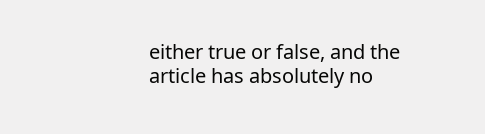either true or false, and the article has absolutely no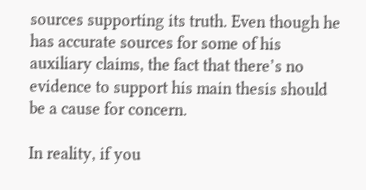sources supporting its truth. Even though he has accurate sources for some of his auxiliary claims, the fact that there’s no evidence to support his main thesis should be a cause for concern.

In reality, if you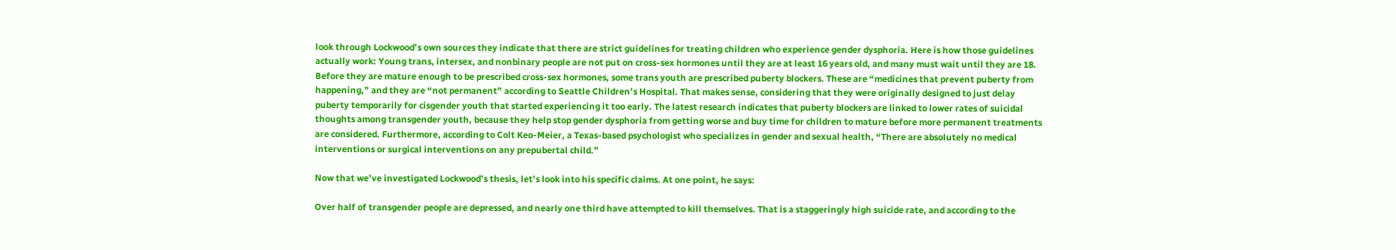look through Lockwood’s own sources they indicate that there are strict guidelines for treating children who experience gender dysphoria. Here is how those guidelines actually work: Young trans, intersex, and nonbinary people are not put on cross-sex hormones until they are at least 16 years old, and many must wait until they are 18. Before they are mature enough to be prescribed cross-sex hormones, some trans youth are prescribed puberty blockers. These are “medicines that prevent puberty from happening,” and they are “not permanent” according to Seattle Children’s Hospital. That makes sense, considering that they were originally designed to just delay puberty temporarily for cisgender youth that started experiencing it too early. The latest research indicates that puberty blockers are linked to lower rates of suicidal thoughts among transgender youth, because they help stop gender dysphoria from getting worse and buy time for children to mature before more permanent treatments are considered. Furthermore, according to Colt Keo-Meier, a Texas-based psychologist who specializes in gender and sexual health, “There are absolutely no medical interventions or surgical interventions on any prepubertal child.”

Now that we’ve investigated Lockwood’s thesis, let’s look into his specific claims. At one point, he says:

Over half of transgender people are depressed, and nearly one third have attempted to kill themselves. That is a staggeringly high suicide rate, and according to the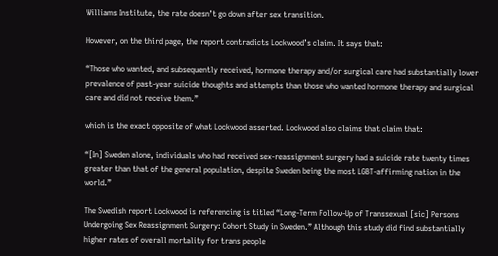Williams Institute, the rate doesn’t go down after sex transition.

However, on the third page, the report contradicts Lockwood’s claim. It says that:

“Those who wanted, and subsequently received, hormone therapy and/or surgical care had substantially lower prevalence of past-year suicide thoughts and attempts than those who wanted hormone therapy and surgical care and did not receive them.”

which is the exact opposite of what Lockwood asserted. Lockwood also claims that claim that:

“[In] Sweden alone, individuals who had received sex-reassignment surgery had a suicide rate twenty times greater than that of the general population, despite Sweden being the most LGBT-affirming nation in the world.”

The Swedish report Lockwood is referencing is titled “Long-Term Follow-Up of Transsexual [sic] Persons Undergoing Sex Reassignment Surgery: Cohort Study in Sweden.” Although this study did find substantially higher rates of overall mortality for trans people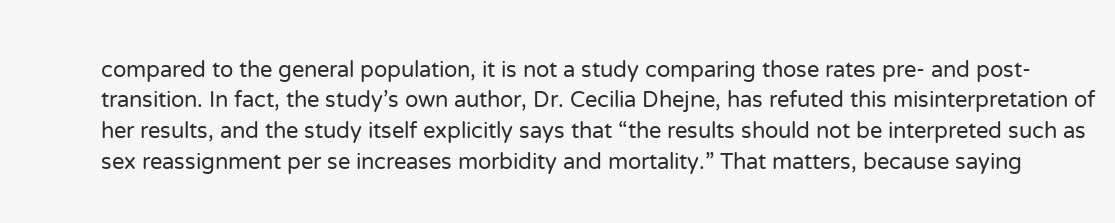compared to the general population, it is not a study comparing those rates pre- and post-transition. In fact, the study’s own author, Dr. Cecilia Dhejne, has refuted this misinterpretation of her results, and the study itself explicitly says that “the results should not be interpreted such as sex reassignment per se increases morbidity and mortality.” That matters, because saying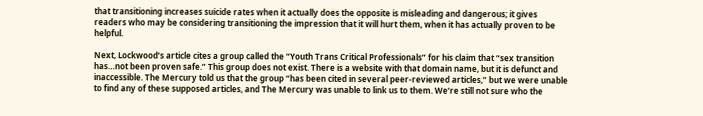that transitioning increases suicide rates when it actually does the opposite is misleading and dangerous; it gives readers who may be considering transitioning the impression that it will hurt them, when it has actually proven to be helpful.

Next, Lockwood’s article cites a group called the “Youth Trans Critical Professionals” for his claim that “sex transition has…not been proven safe.” This group does not exist. There is a website with that domain name, but it is defunct and inaccessible. The Mercury told us that the group “has been cited in several peer-reviewed articles,” but we were unable to find any of these supposed articles, and The Mercury was unable to link us to them. We’re still not sure who the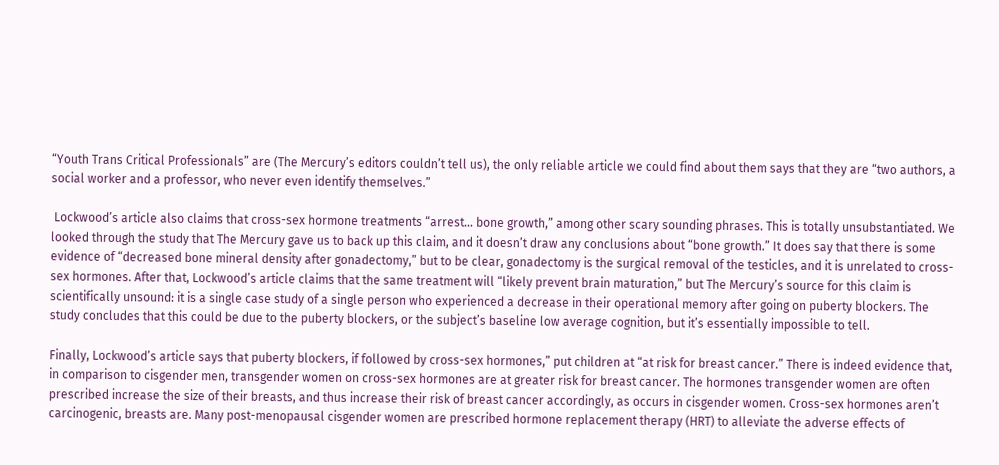“Youth Trans Critical Professionals” are (The Mercury’s editors couldn’t tell us), the only reliable article we could find about them says that they are “two authors, a social worker and a professor, who never even identify themselves.”

 Lockwood’s article also claims that cross-sex hormone treatments “arrest… bone growth,” among other scary sounding phrases. This is totally unsubstantiated. We looked through the study that The Mercury gave us to back up this claim, and it doesn’t draw any conclusions about “bone growth.” It does say that there is some evidence of “decreased bone mineral density after gonadectomy,” but to be clear, gonadectomy is the surgical removal of the testicles, and it is unrelated to cross-sex hormones. After that, Lockwood’s article claims that the same treatment will “likely prevent brain maturation,” but The Mercury’s source for this claim is scientifically unsound: it is a single case study of a single person who experienced a decrease in their operational memory after going on puberty blockers. The study concludes that this could be due to the puberty blockers, or the subject’s baseline low average cognition, but it’s essentially impossible to tell.

Finally, Lockwood’s article says that puberty blockers, if followed by cross-sex hormones,” put children at “at risk for breast cancer.” There is indeed evidence that, in comparison to cisgender men, transgender women on cross-sex hormones are at greater risk for breast cancer. The hormones transgender women are often prescribed increase the size of their breasts, and thus increase their risk of breast cancer accordingly, as occurs in cisgender women. Cross-sex hormones aren’t carcinogenic, breasts are. Many post-menopausal cisgender women are prescribed hormone replacement therapy (HRT) to alleviate the adverse effects of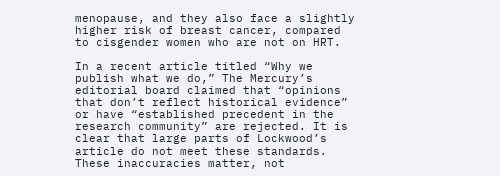menopause, and they also face a slightly higher risk of breast cancer, compared to cisgender women who are not on HRT.

In a recent article titled “Why we publish what we do,” The Mercury’s editorial board claimed that “opinions that don’t reflect historical evidence” or have “established precedent in the research community” are rejected. It is clear that large parts of Lockwood’s article do not meet these standards. These inaccuracies matter, not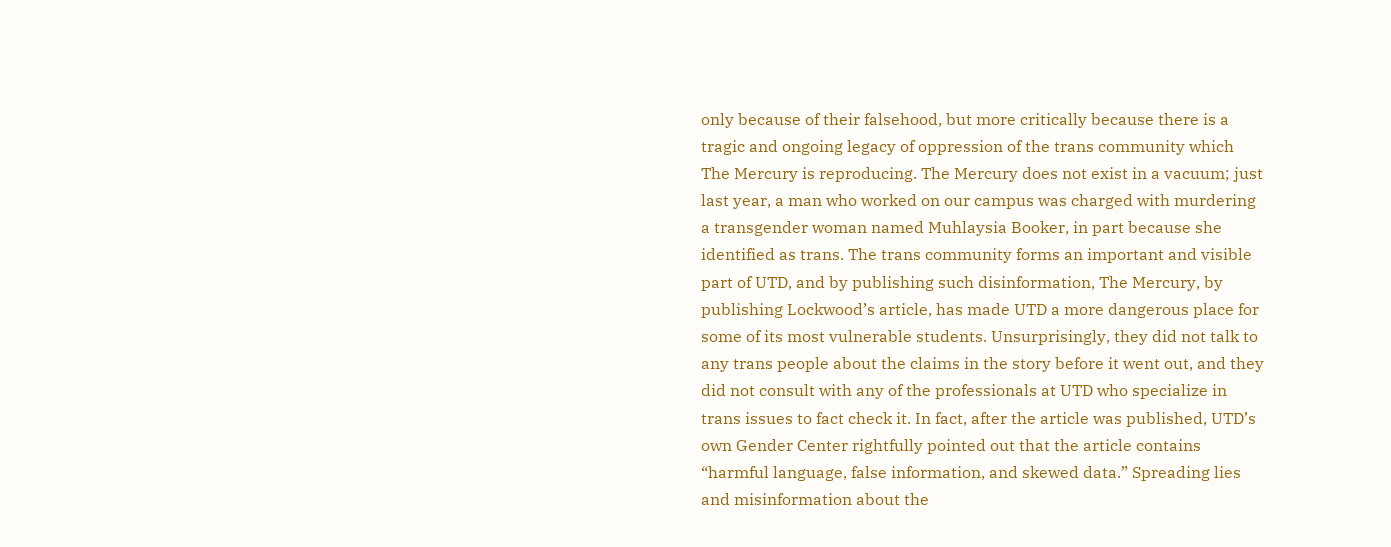only because of their falsehood, but more critically because there is a tragic and ongoing legacy of oppression of the trans community which The Mercury is reproducing. The Mercury does not exist in a vacuum; just last year, a man who worked on our campus was charged with murdering a transgender woman named Muhlaysia Booker, in part because she identified as trans. The trans community forms an important and visible part of UTD, and by publishing such disinformation, The Mercury, by publishing Lockwood’s article, has made UTD a more dangerous place for some of its most vulnerable students. Unsurprisingly, they did not talk to any trans people about the claims in the story before it went out, and they did not consult with any of the professionals at UTD who specialize in trans issues to fact check it. In fact, after the article was published, UTD’s own Gender Center rightfully pointed out that the article contains “harmful language, false information, and skewed data.” Spreading lies and misinformation about the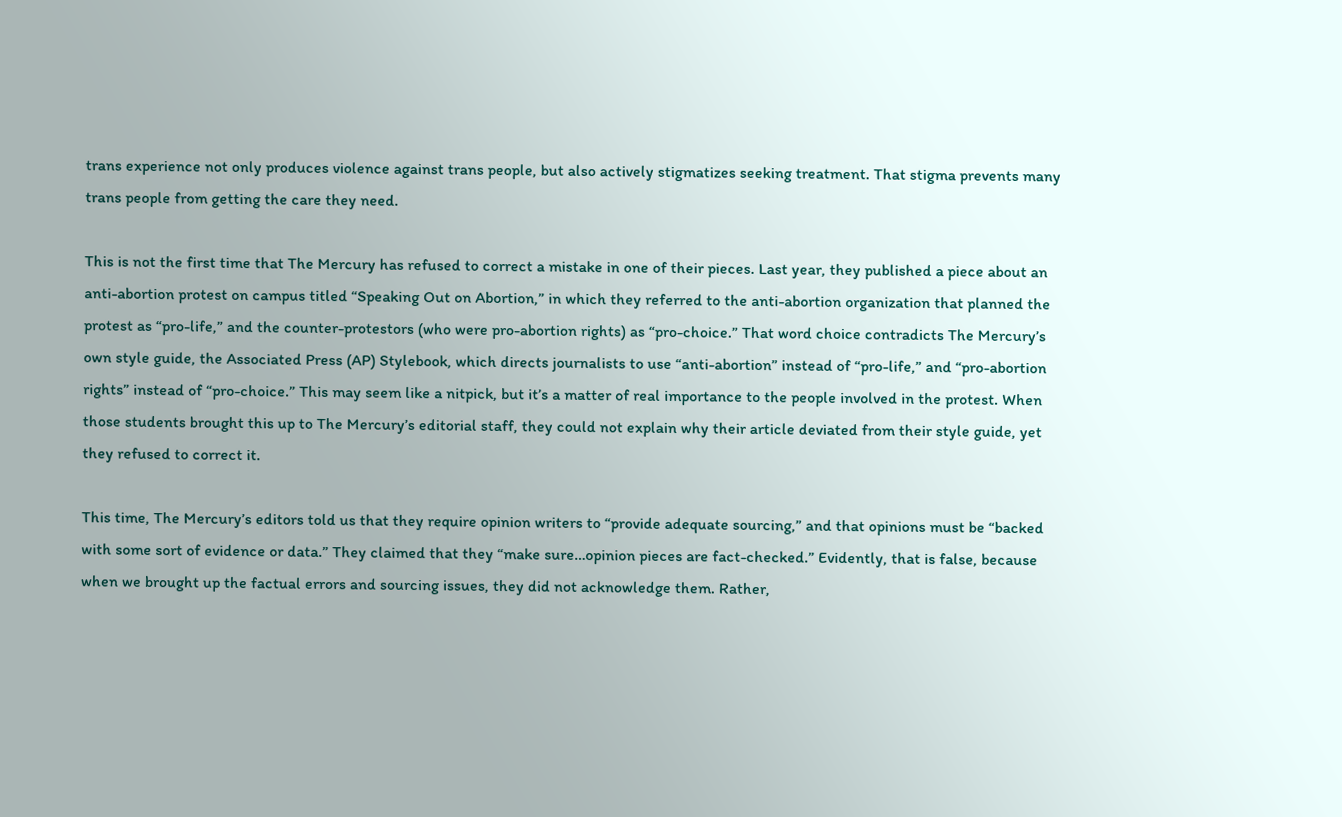trans experience not only produces violence against trans people, but also actively stigmatizes seeking treatment. That stigma prevents many trans people from getting the care they need.

This is not the first time that The Mercury has refused to correct a mistake in one of their pieces. Last year, they published a piece about an anti-abortion protest on campus titled “Speaking Out on Abortion,” in which they referred to the anti-abortion organization that planned the protest as “pro-life,” and the counter-protestors (who were pro-abortion rights) as “pro-choice.” That word choice contradicts The Mercury’s own style guide, the Associated Press (AP) Stylebook, which directs journalists to use “anti-abortion” instead of “pro-life,” and “pro-abortion rights” instead of “pro-choice.” This may seem like a nitpick, but it’s a matter of real importance to the people involved in the protest. When those students brought this up to The Mercury’s editorial staff, they could not explain why their article deviated from their style guide, yet they refused to correct it.

This time, The Mercury’s editors told us that they require opinion writers to “provide adequate sourcing,” and that opinions must be “backed with some sort of evidence or data.” They claimed that they “make sure…opinion pieces are fact-checked.” Evidently, that is false, because when we brought up the factual errors and sourcing issues, they did not acknowledge them. Rather,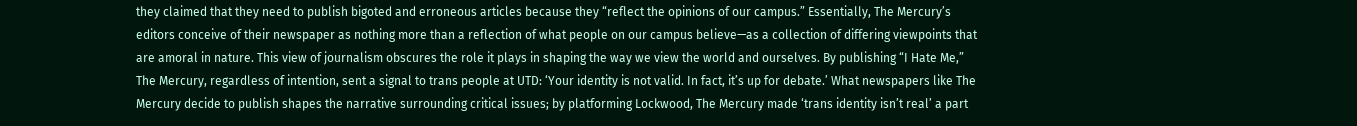they claimed that they need to publish bigoted and erroneous articles because they “reflect the opinions of our campus.” Essentially, The Mercury’s editors conceive of their newspaper as nothing more than a reflection of what people on our campus believe—as a collection of differing viewpoints that are amoral in nature. This view of journalism obscures the role it plays in shaping the way we view the world and ourselves. By publishing “I Hate Me,” The Mercury, regardless of intention, sent a signal to trans people at UTD: ‘Your identity is not valid. In fact, it’s up for debate.’ What newspapers like The Mercury decide to publish shapes the narrative surrounding critical issues; by platforming Lockwood, The Mercury made ‘trans identity isn’t real’ a part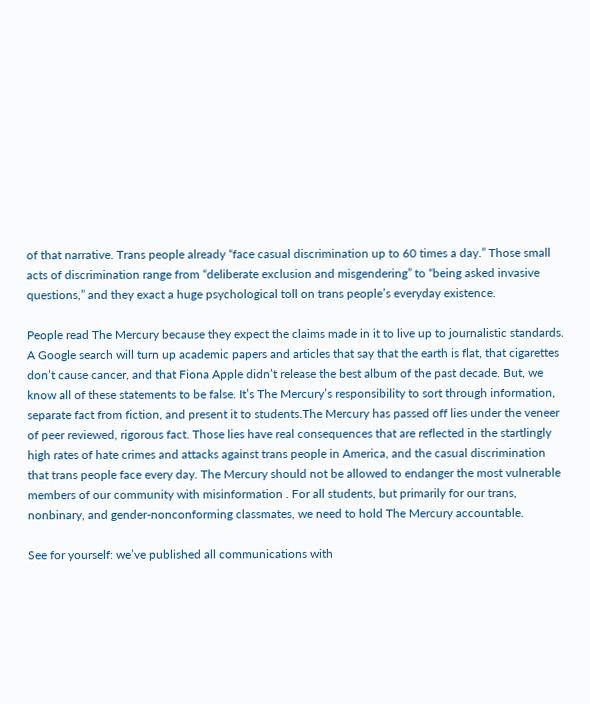of that narrative. Trans people already “face casual discrimination up to 60 times a day.” Those small acts of discrimination range from “deliberate exclusion and misgendering” to “being asked invasive questions,” and they exact a huge psychological toll on trans people’s everyday existence.

People read The Mercury because they expect the claims made in it to live up to journalistic standards. A Google search will turn up academic papers and articles that say that the earth is flat, that cigarettes don’t cause cancer, and that Fiona Apple didn’t release the best album of the past decade. But, we know all of these statements to be false. It’s The Mercury’s responsibility to sort through information, separate fact from fiction, and present it to students.The Mercury has passed off lies under the veneer of peer reviewed, rigorous fact. Those lies have real consequences that are reflected in the startlingly high rates of hate crimes and attacks against trans people in America, and the casual discrimination that trans people face every day. The Mercury should not be allowed to endanger the most vulnerable members of our community with misinformation . For all students, but primarily for our trans, nonbinary, and gender-nonconforming classmates, we need to hold The Mercury accountable.

See for yourself: we’ve published all communications with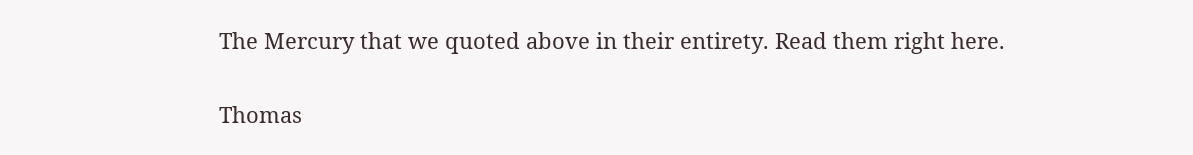The Mercury that we quoted above in their entirety. Read them right here.

Thomas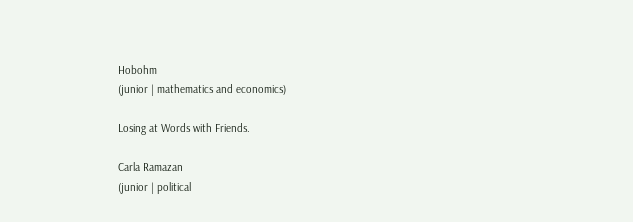Hobohm
(junior | mathematics and economics)

Losing at Words with Friends.

Carla Ramazan
(junior | political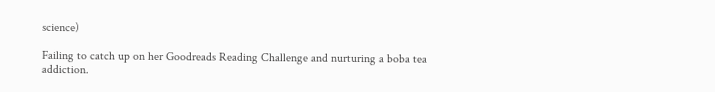science)

Failing to catch up on her Goodreads Reading Challenge and nurturing a boba tea addiction.